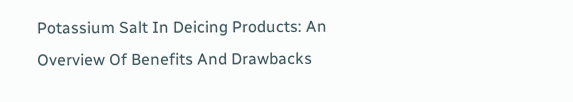Potassium Salt In Deicing Products: An Overview Of Benefits And Drawbacks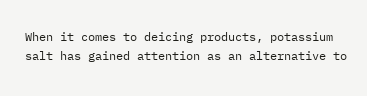When it comes to deicing products, potassium salt has gained attention as an alternative to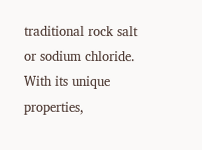traditional rock salt or sodium chloride. With its unique properties,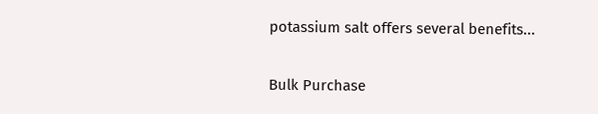potassium salt offers several benefits...

Bulk Purchase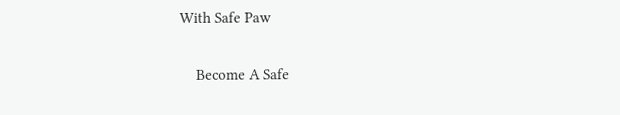With Safe Paw

    Become A Safe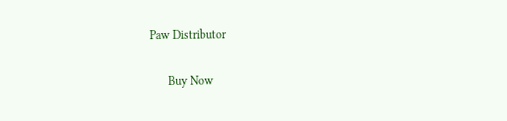Paw Distributor

      Buy Now